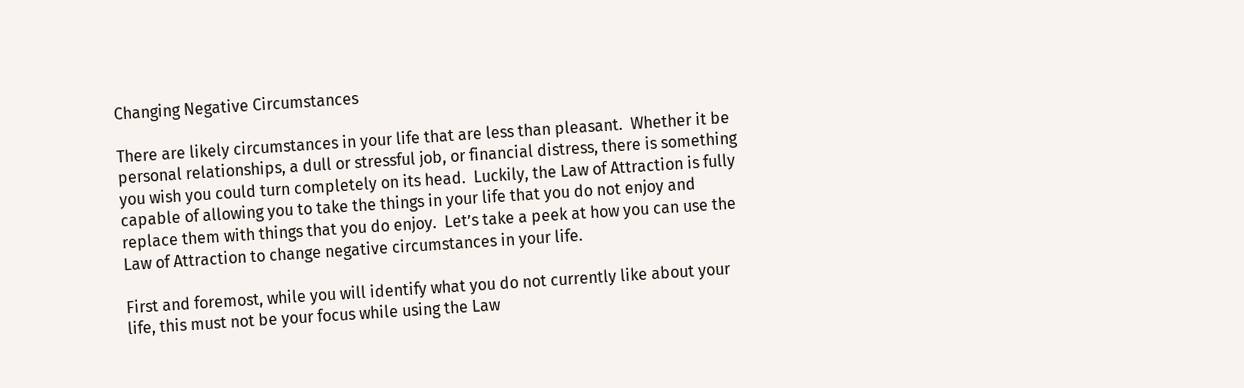Changing Negative Circumstances

There are likely circumstances in your life that are less than pleasant.  Whether it be personal relationships, a dull or stressful job, or financial distress, there is something you wish you could turn completely on its head.  Luckily, the Law of Attraction is fully capable of allowing you to take the things in your life that you do not enjoy and replace them with things that you do enjoy.  Let’s take a peek at how you can use the Law of Attraction to change negative circumstances in your life.

First and foremost, while you will identify what you do not currently like about your life, this must not be your focus while using the Law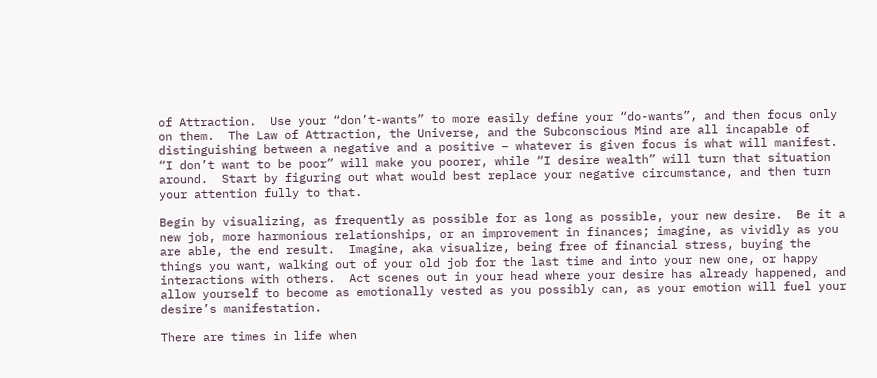of Attraction.  Use your “don’t-wants” to more easily define your “do-wants”, and then focus only on them.  The Law of Attraction, the Universe, and the Subconscious Mind are all incapable of distinguishing between a negative and a positive – whatever is given focus is what will manifest.  “I don’t want to be poor” will make you poorer, while “I desire wealth” will turn that situation around.  Start by figuring out what would best replace your negative circumstance, and then turn your attention fully to that.

Begin by visualizing, as frequently as possible for as long as possible, your new desire.  Be it a new job, more harmonious relationships, or an improvement in finances; imagine, as vividly as you are able, the end result.  Imagine, aka visualize, being free of financial stress, buying the things you want, walking out of your old job for the last time and into your new one, or happy interactions with others.  Act scenes out in your head where your desire has already happened, and allow yourself to become as emotionally vested as you possibly can, as your emotion will fuel your desire’s manifestation.

There are times in life when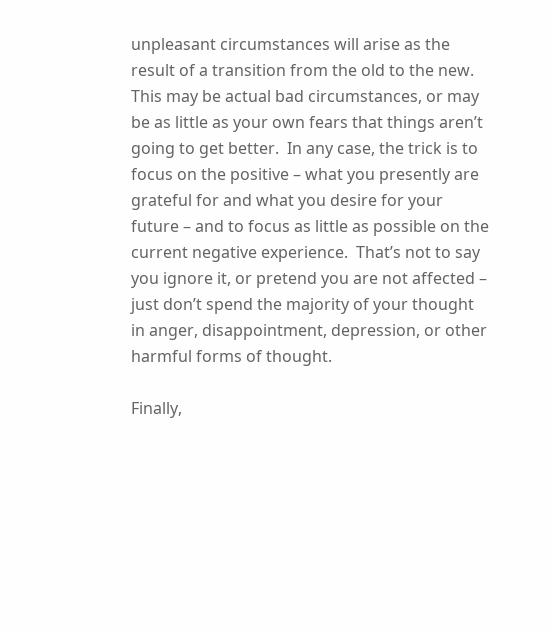unpleasant circumstances will arise as the result of a transition from the old to the new.  This may be actual bad circumstances, or may be as little as your own fears that things aren’t going to get better.  In any case, the trick is to focus on the positive – what you presently are grateful for and what you desire for your future – and to focus as little as possible on the current negative experience.  That’s not to say you ignore it, or pretend you are not affected – just don’t spend the majority of your thought in anger, disappointment, depression, or other harmful forms of thought.

Finally,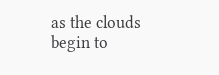as the clouds begin to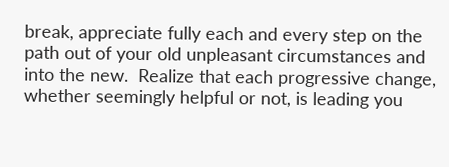break, appreciate fully each and every step on the path out of your old unpleasant circumstances and into the new.  Realize that each progressive change, whether seemingly helpful or not, is leading you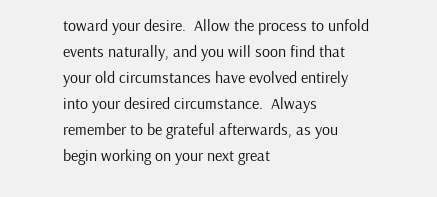toward your desire.  Allow the process to unfold events naturally, and you will soon find that your old circumstances have evolved entirely into your desired circumstance.  Always remember to be grateful afterwards, as you begin working on your next great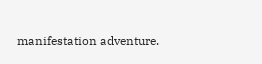manifestation adventure.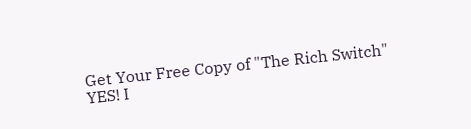Get Your Free Copy of "The Rich Switch"
YES! I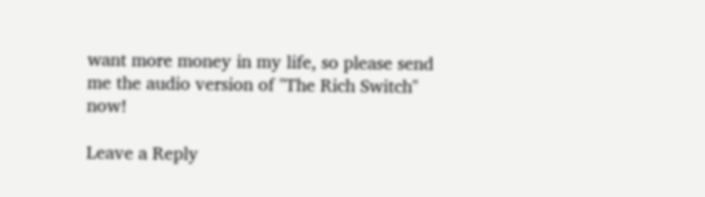want more money in my life, so please send me the audio version of "The Rich Switch" now!

Leave a Reply